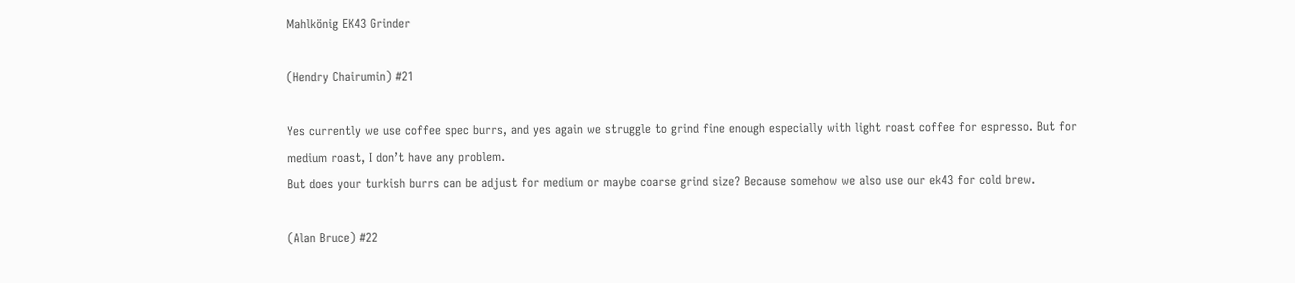Mahlkönig EK43 Grinder

(Hendry Chairumin) #21

Yes currently we use coffee spec burrs, and yes again we struggle to grind fine enough especially with light roast coffee for espresso. But for medium roast, I don’t have any problem.
But does your turkish burrs can be adjust for medium or maybe coarse grind size? Because somehow we also use our ek43 for cold brew.

(Alan Bruce) #22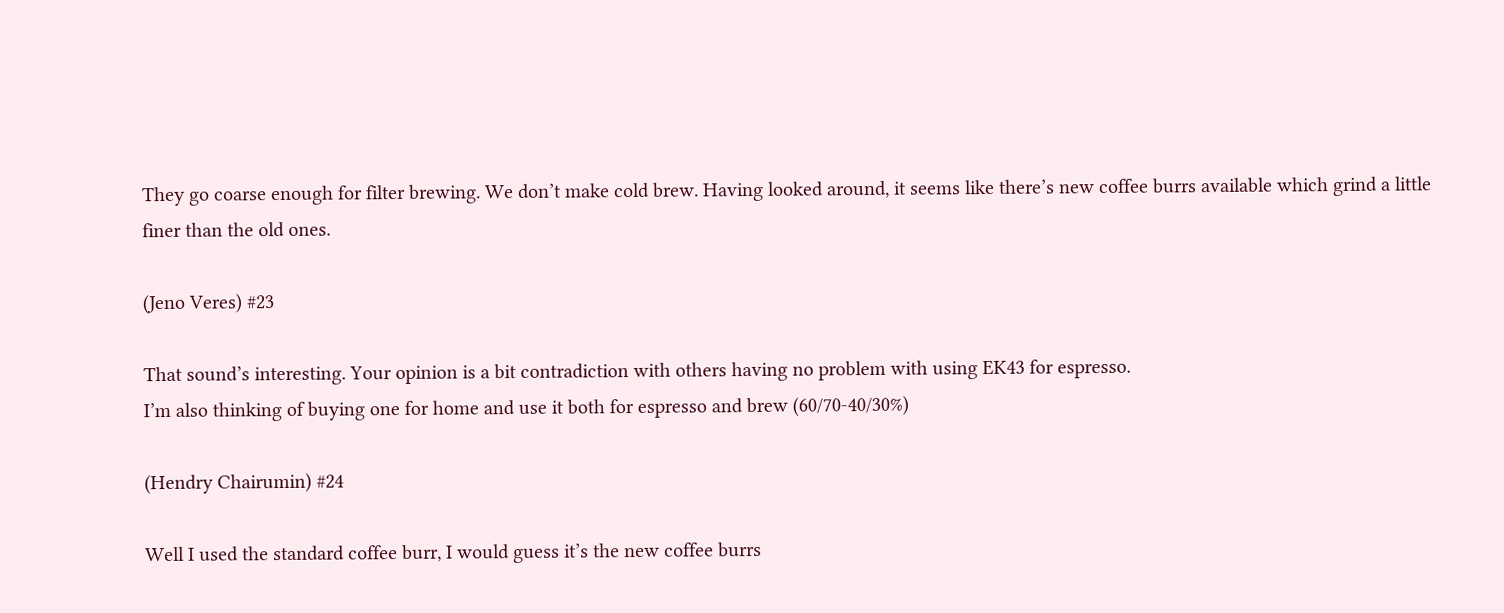They go coarse enough for filter brewing. We don’t make cold brew. Having looked around, it seems like there’s new coffee burrs available which grind a little finer than the old ones.

(Jeno Veres) #23

That sound’s interesting. Your opinion is a bit contradiction with others having no problem with using EK43 for espresso.
I’m also thinking of buying one for home and use it both for espresso and brew (60/70-40/30%)

(Hendry Chairumin) #24

Well I used the standard coffee burr, I would guess it’s the new coffee burrs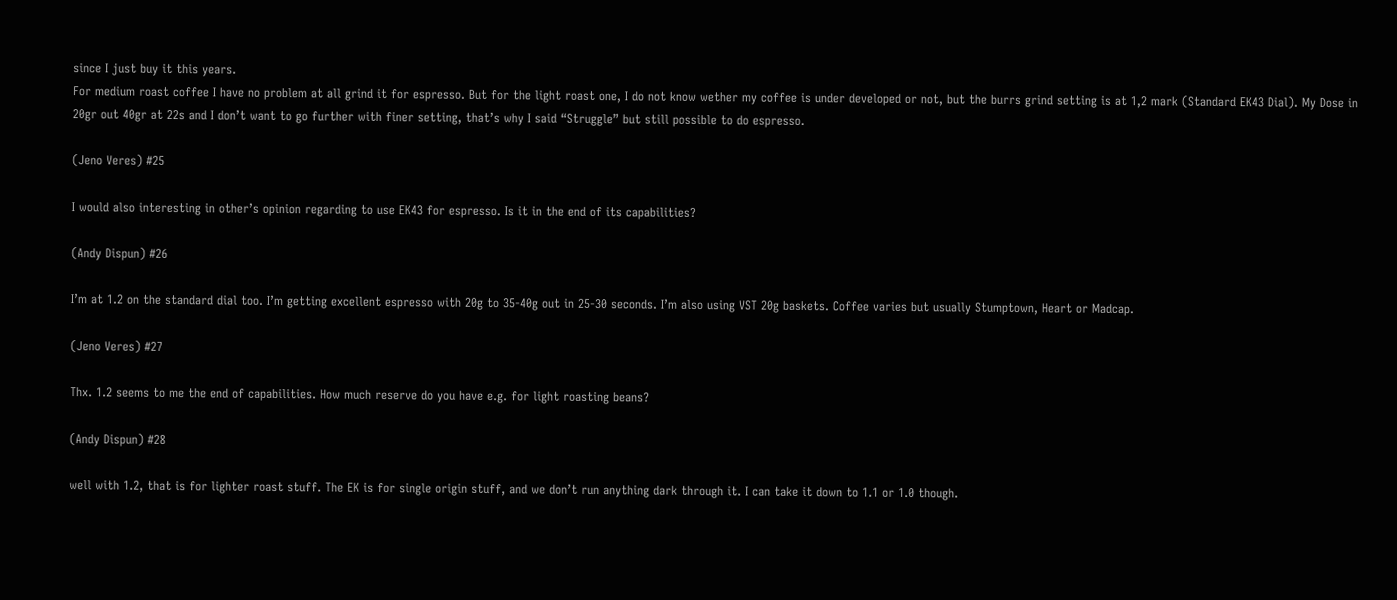since I just buy it this years.
For medium roast coffee I have no problem at all grind it for espresso. But for the light roast one, I do not know wether my coffee is under developed or not, but the burrs grind setting is at 1,2 mark (Standard EK43 Dial). My Dose in 20gr out 40gr at 22s and I don’t want to go further with finer setting, that’s why I said “Struggle” but still possible to do espresso.

(Jeno Veres) #25

I would also interesting in other’s opinion regarding to use EK43 for espresso. Is it in the end of its capabilities?

(Andy Dispun) #26

I’m at 1.2 on the standard dial too. I’m getting excellent espresso with 20g to 35-40g out in 25-30 seconds. I’m also using VST 20g baskets. Coffee varies but usually Stumptown, Heart or Madcap.

(Jeno Veres) #27

Thx. 1.2 seems to me the end of capabilities. How much reserve do you have e.g. for light roasting beans?

(Andy Dispun) #28

well with 1.2, that is for lighter roast stuff. The EK is for single origin stuff, and we don’t run anything dark through it. I can take it down to 1.1 or 1.0 though.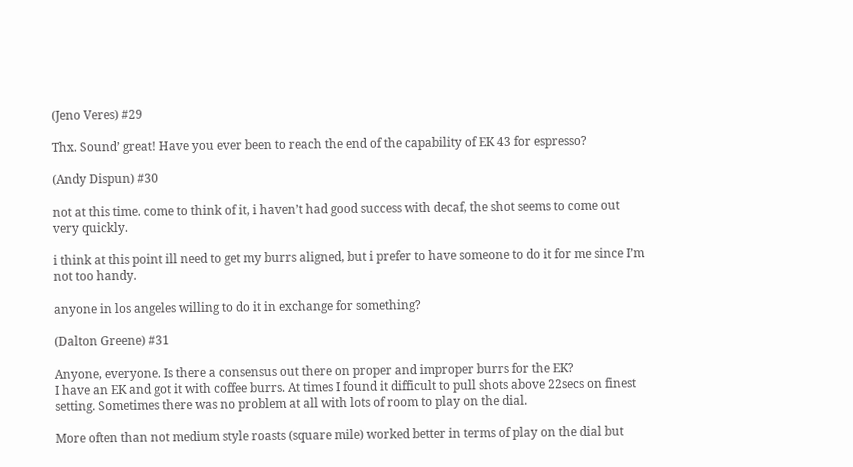(Jeno Veres) #29

Thx. Sound’ great! Have you ever been to reach the end of the capability of EK 43 for espresso?

(Andy Dispun) #30

not at this time. come to think of it, i haven’t had good success with decaf, the shot seems to come out very quickly.

i think at this point ill need to get my burrs aligned, but i prefer to have someone to do it for me since I’m not too handy.

anyone in los angeles willing to do it in exchange for something?

(Dalton Greene) #31

Anyone, everyone. Is there a consensus out there on proper and improper burrs for the EK?
I have an EK and got it with coffee burrs. At times I found it difficult to pull shots above 22secs on finest setting. Sometimes there was no problem at all with lots of room to play on the dial.

More often than not medium style roasts (square mile) worked better in terms of play on the dial but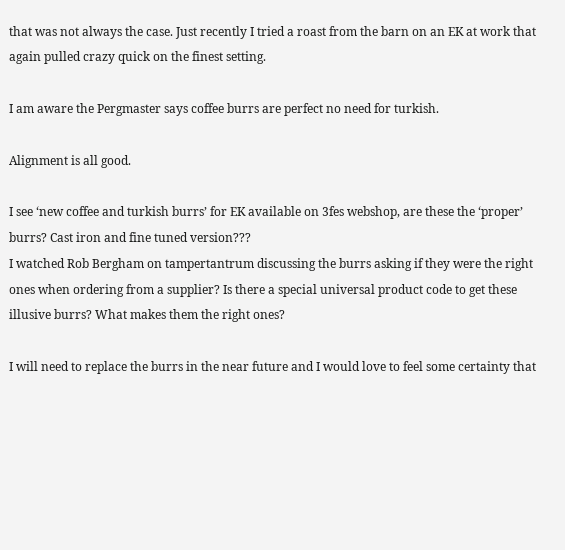that was not always the case. Just recently I tried a roast from the barn on an EK at work that again pulled crazy quick on the finest setting.

I am aware the Pergmaster says coffee burrs are perfect no need for turkish.

Alignment is all good.

I see ‘new coffee and turkish burrs’ for EK available on 3fes webshop, are these the ‘proper’ burrs? Cast iron and fine tuned version???
I watched Rob Bergham on tampertantrum discussing the burrs asking if they were the right ones when ordering from a supplier? Is there a special universal product code to get these illusive burrs? What makes them the right ones?

I will need to replace the burrs in the near future and I would love to feel some certainty that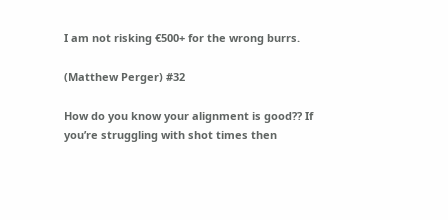I am not risking €500+ for the wrong burrs.

(Matthew Perger) #32

How do you know your alignment is good?? If you’re struggling with shot times then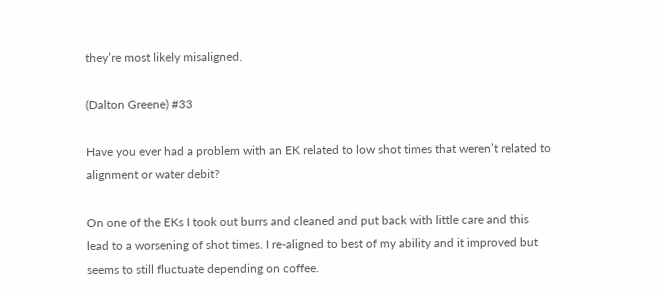they’re most likely misaligned.

(Dalton Greene) #33

Have you ever had a problem with an EK related to low shot times that weren’t related to alignment or water debit?

On one of the EKs I took out burrs and cleaned and put back with little care and this lead to a worsening of shot times. I re-aligned to best of my ability and it improved but seems to still fluctuate depending on coffee.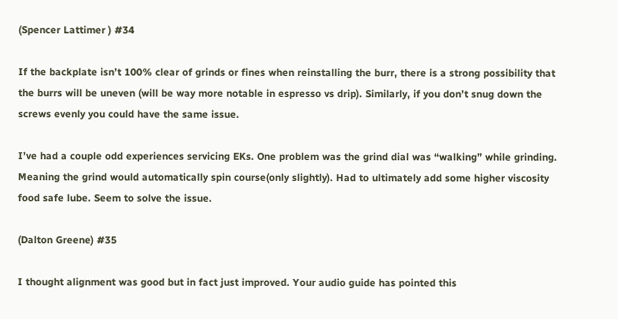(Spencer Lattimer ) #34

If the backplate isn’t 100% clear of grinds or fines when reinstalling the burr, there is a strong possibility that the burrs will be uneven (will be way more notable in espresso vs drip). Similarly, if you don’t snug down the screws evenly you could have the same issue.

I’ve had a couple odd experiences servicing EKs. One problem was the grind dial was “walking” while grinding. Meaning the grind would automatically spin course(only slightly). Had to ultimately add some higher viscosity food safe lube. Seem to solve the issue.

(Dalton Greene) #35

I thought alignment was good but in fact just improved. Your audio guide has pointed this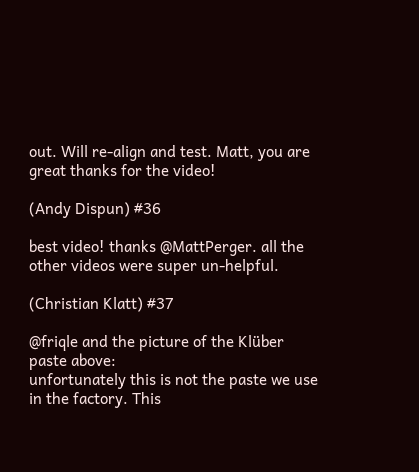out. Will re-align and test. Matt, you are great thanks for the video!

(Andy Dispun) #36

best video! thanks @MattPerger. all the other videos were super un-helpful.

(Christian Klatt) #37

@friqle and the picture of the Klüber paste above:
unfortunately this is not the paste we use in the factory. This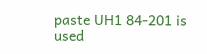paste UH1 84-201 is used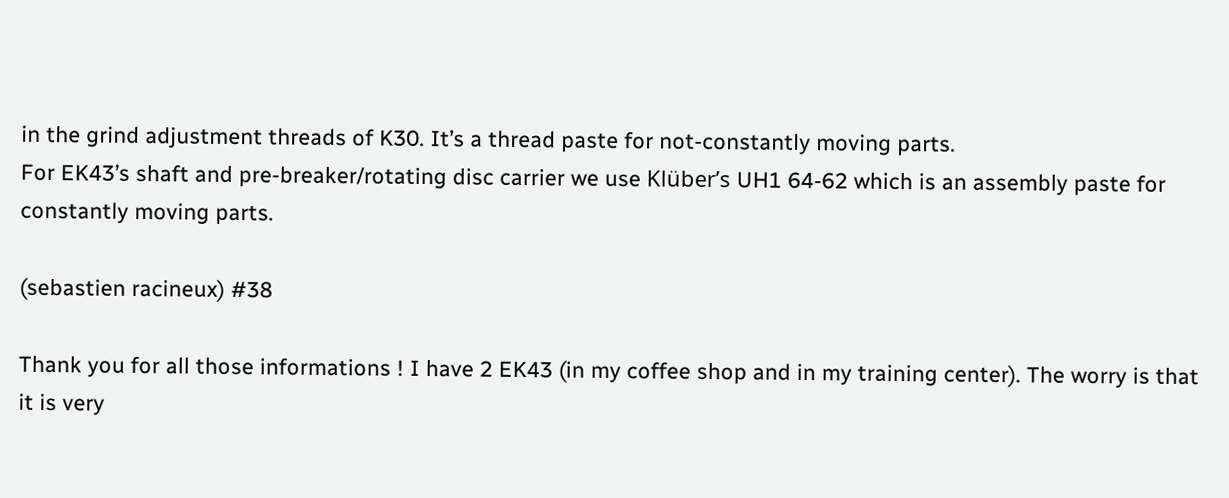in the grind adjustment threads of K30. It’s a thread paste for not-constantly moving parts.
For EK43’s shaft and pre-breaker/rotating disc carrier we use Klüber’s UH1 64-62 which is an assembly paste for constantly moving parts.

(sebastien racineux) #38

Thank you for all those informations ! I have 2 EK43 (in my coffee shop and in my training center). The worry is that it is very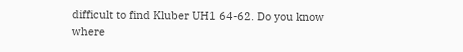difficult to find Kluber UH1 64-62. Do you know where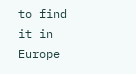to find it in Europe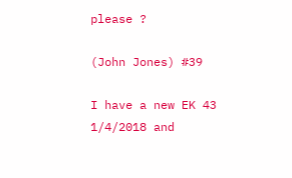please ?

(John Jones) #39

I have a new EK 43 1/4/2018 and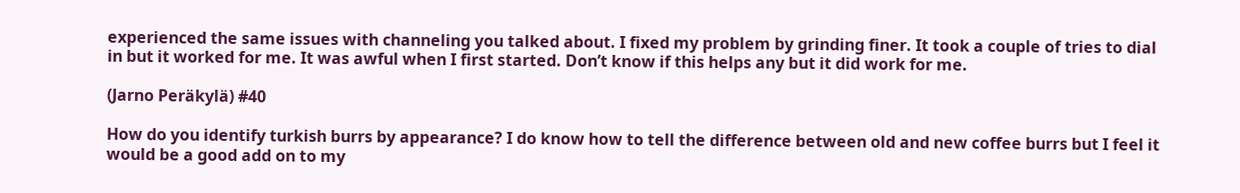experienced the same issues with channeling you talked about. I fixed my problem by grinding finer. It took a couple of tries to dial in but it worked for me. It was awful when I first started. Don’t know if this helps any but it did work for me.

(Jarno Peräkylä) #40

How do you identify turkish burrs by appearance? I do know how to tell the difference between old and new coffee burrs but I feel it would be a good add on to my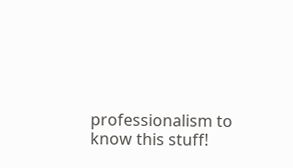professionalism to know this stuff!